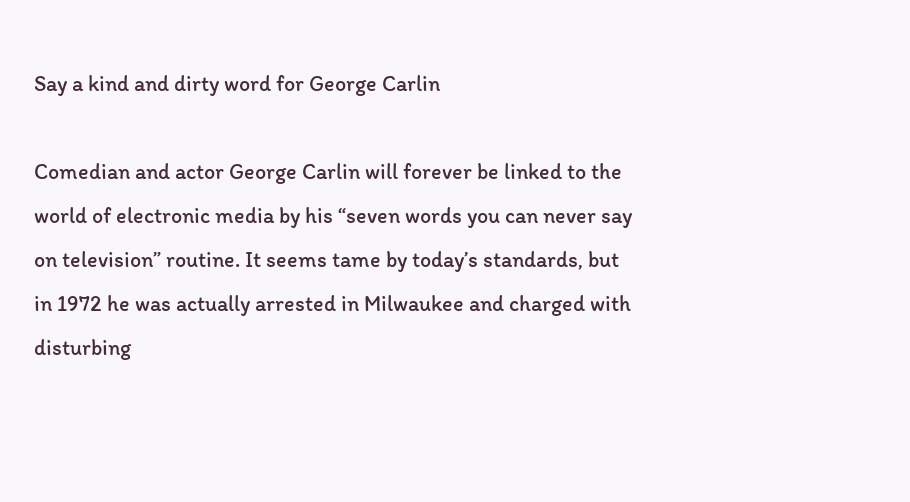Say a kind and dirty word for George Carlin

Comedian and actor George Carlin will forever be linked to the world of electronic media by his “seven words you can never say on television” routine. It seems tame by today’s standards, but in 1972 he was actually arrested in Milwaukee and charged with disturbing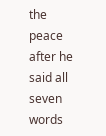the peace after he said all seven words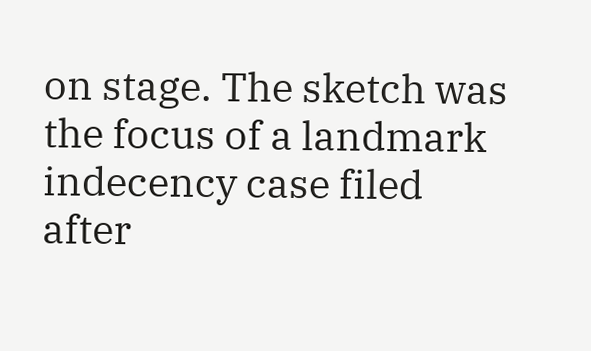on stage. The sketch was the focus of a landmark indecency case filed after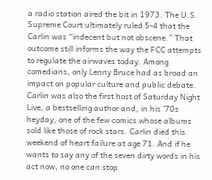a radio station aired the bit in 1973. The U.S. Supreme Court ultimately ruled 5-4 that the Carlin was “indecent but not obscene.” That outcome still informs the way the FCC attempts to regulate the airwaves today. Among comedians, only Lenny Bruce had as broad an impact on popular culture and public debate. Carlin was also the first host of Saturday Night Live, a bestselling author and, in his ’70s heyday, one of the few comics whose albums sold like those of rock stars. Carlin died this weekend of heart failure at age 71. And if he wants to say any of the seven dirty words in his act now, no one can stop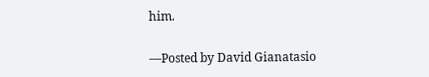him.

—Posted by David Gianatasio